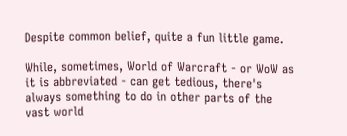Despite common belief, quite a fun little game.

While, sometimes, World of Warcraft - or WoW as it is abbreviated - can get tedious, there's always something to do in other parts of the vast world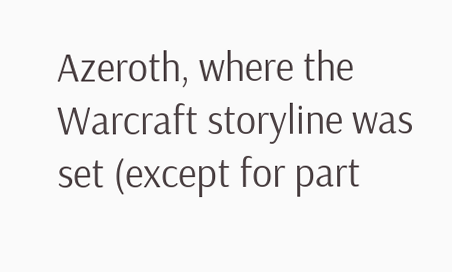Azeroth, where the Warcraft storyline was set (except for part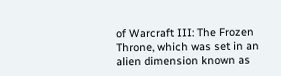of Warcraft III: The Frozen Throne, which was set in an alien dimension known as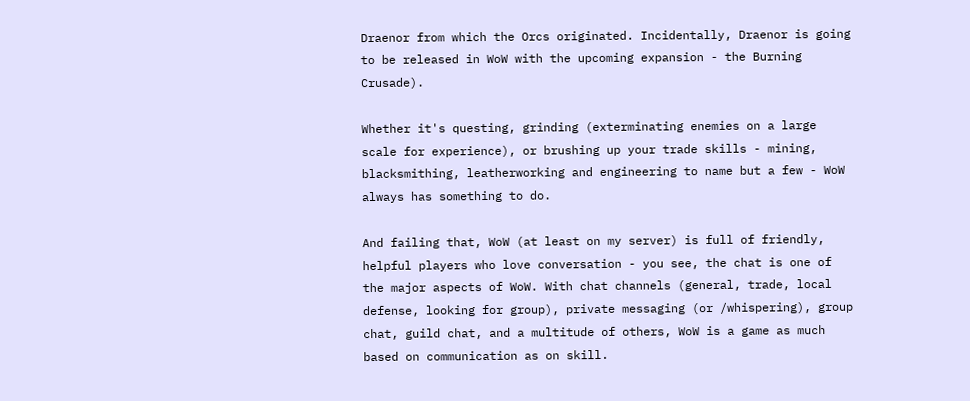Draenor from which the Orcs originated. Incidentally, Draenor is going to be released in WoW with the upcoming expansion - the Burning Crusade).

Whether it's questing, grinding (exterminating enemies on a large scale for experience), or brushing up your trade skills - mining, blacksmithing, leatherworking and engineering to name but a few - WoW always has something to do.

And failing that, WoW (at least on my server) is full of friendly, helpful players who love conversation - you see, the chat is one of the major aspects of WoW. With chat channels (general, trade, local defense, looking for group), private messaging (or /whispering), group chat, guild chat, and a multitude of others, WoW is a game as much based on communication as on skill.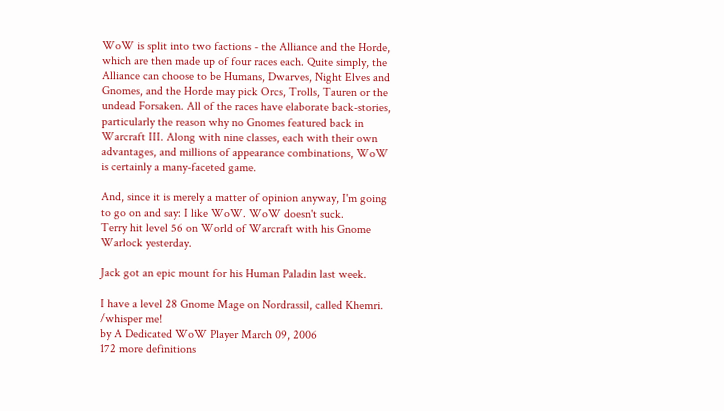WoW is split into two factions - the Alliance and the Horde, which are then made up of four races each. Quite simply, the Alliance can choose to be Humans, Dwarves, Night Elves and Gnomes, and the Horde may pick Orcs, Trolls, Tauren or the undead Forsaken. All of the races have elaborate back-stories, particularly the reason why no Gnomes featured back in Warcraft III. Along with nine classes, each with their own advantages, and millions of appearance combinations, WoW is certainly a many-faceted game.

And, since it is merely a matter of opinion anyway, I'm going to go on and say: I like WoW. WoW doesn't suck.
Terry hit level 56 on World of Warcraft with his Gnome Warlock yesterday.

Jack got an epic mount for his Human Paladin last week.

I have a level 28 Gnome Mage on Nordrassil, called Khemri. /whisper me!
by A Dedicated WoW Player March 09, 2006
172 more definitions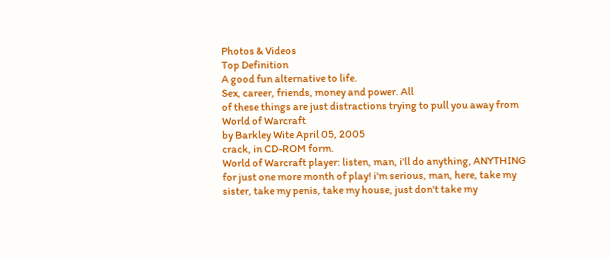Photos & Videos
Top Definition
A good fun alternative to life.
Sex, career, friends, money and power. All
of these things are just distractions trying to pull you away from World of Warcraft
by Barkley Wite April 05, 2005
crack, in CD-ROM form.
World of Warcraft player: listen, man, i'll do anything, ANYTHING for just one more month of play! i'm serious, man, here, take my sister, take my penis, take my house, just don't take my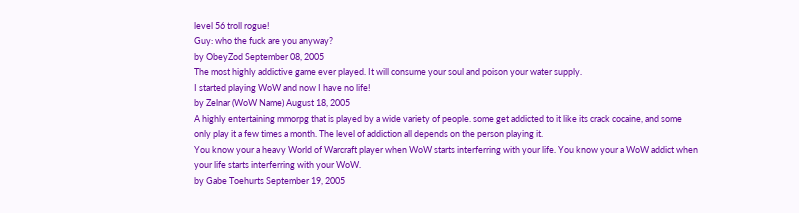level 56 troll rogue!
Guy: who the fuck are you anyway?
by ObeyZod September 08, 2005
The most highly addictive game ever played. It will consume your soul and poison your water supply.
I started playing WoW and now I have no life!
by Zelnar (WoW Name) August 18, 2005
A highly entertaining mmorpg that is played by a wide variety of people. some get addicted to it like its crack cocaine, and some only play it a few times a month. The level of addiction all depends on the person playing it.
You know your a heavy World of Warcraft player when WoW starts interferring with your life. You know your a WoW addict when your life starts interferring with your WoW.
by Gabe Toehurts September 19, 2005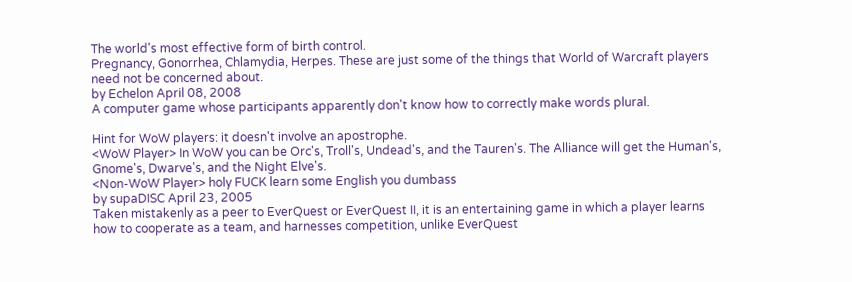The world's most effective form of birth control.
Pregnancy, Gonorrhea, Chlamydia, Herpes. These are just some of the things that World of Warcraft players need not be concerned about.
by Echelon April 08, 2008
A computer game whose participants apparently don't know how to correctly make words plural.

Hint for WoW players: it doesn't involve an apostrophe.
<WoW Player> In WoW you can be Orc's, Troll's, Undead's, and the Tauren's. The Alliance will get the Human's, Gnome's, Dwarve's, and the Night Elve's.
<Non-WoW Player> holy FUCK learn some English you dumbass
by supaDISC April 23, 2005
Taken mistakenly as a peer to EverQuest or EverQuest II, it is an entertaining game in which a player learns how to cooperate as a team, and harnesses competition, unlike EverQuest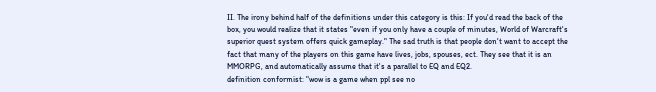II. The irony behind half of the definitions under this category is this: If you'd read the back of the box, you would realize that it states "even if you only have a couple of minutes, World of Warcraft's superior quest system offers quick gameplay." The sad truth is that people don't want to accept the fact that many of the players on this game have lives, jobs, spouses, ect. They see that it is an MMORPG, and automatically assume that it's a parallel to EQ and EQ2.
definition conformist: "wow is a game when ppl see no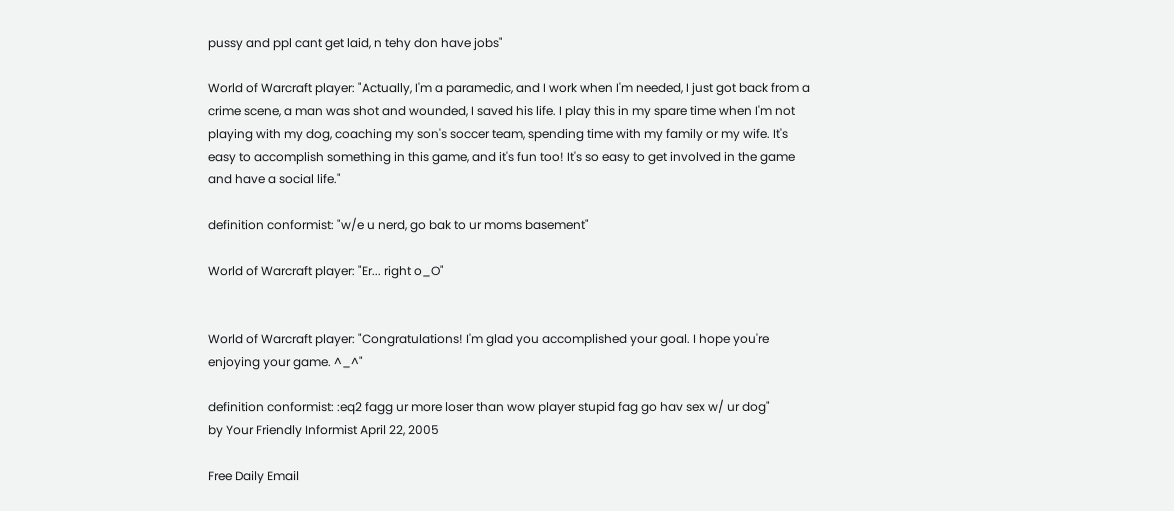pussy and ppl cant get laid, n tehy don have jobs"

World of Warcraft player: "Actually, I'm a paramedic, and I work when I'm needed, I just got back from a crime scene, a man was shot and wounded, I saved his life. I play this in my spare time when I'm not playing with my dog, coaching my son's soccer team, spending time with my family or my wife. It's easy to accomplish something in this game, and it's fun too! It's so easy to get involved in the game and have a social life."

definition conformist: "w/e u nerd, go bak to ur moms basement"

World of Warcraft player: "Er... right o_O"


World of Warcraft player: "Congratulations! I'm glad you accomplished your goal. I hope you're enjoying your game. ^_^"

definition conformist: :eq2 fagg ur more loser than wow player stupid fag go hav sex w/ ur dog"
by Your Friendly Informist April 22, 2005

Free Daily Email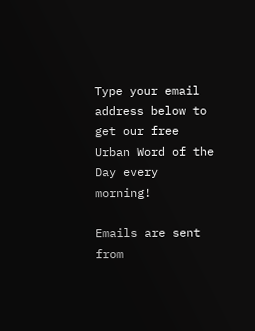Type your email address below to get our free Urban Word of the Day every morning!

Emails are sent from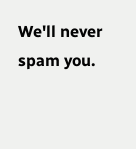We'll never spam you.